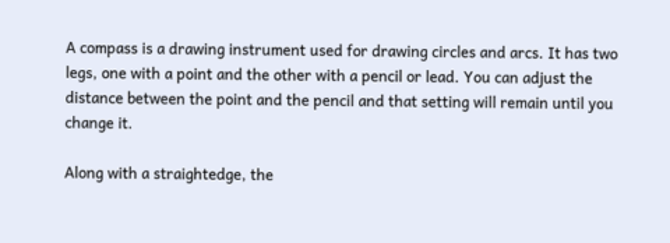A compass is a drawing instrument used for drawing circles and arcs. It has two legs, one with a point and the other with a pencil or lead. You can adjust the distance between the point and the pencil and that setting will remain until you change it.

Along with a straightedge, the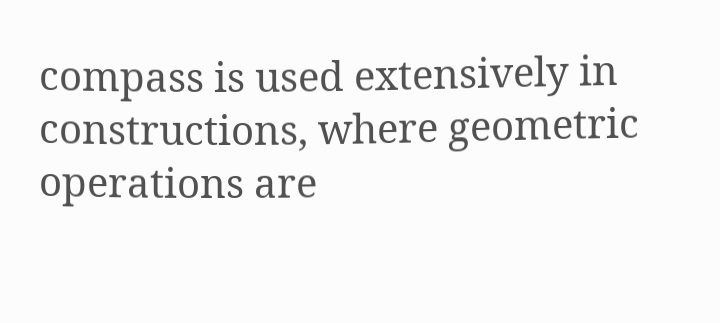compass is used extensively in constructions, where geometric operations are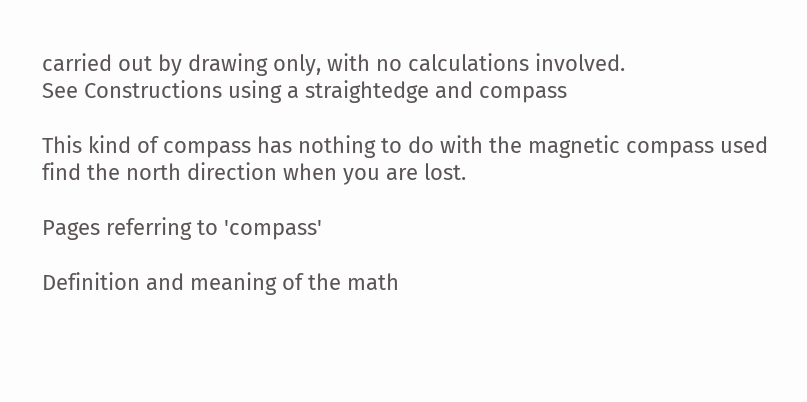carried out by drawing only, with no calculations involved.
See Constructions using a straightedge and compass

This kind of compass has nothing to do with the magnetic compass used find the north direction when you are lost.

Pages referring to 'compass'

Definition and meaning of the math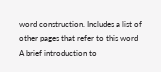word construction. Includes a list of other pages that refer to this word
A brief introduction to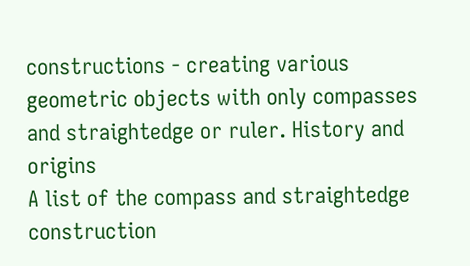constructions - creating various geometric objects with only compasses and straightedge or ruler. History and origins
A list of the compass and straightedge construction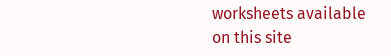worksheets available on this site